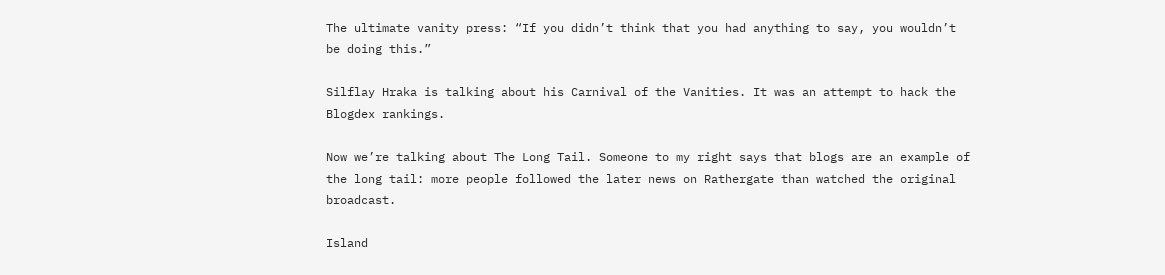The ultimate vanity press: “If you didn’t think that you had anything to say, you wouldn’t be doing this.”

Silflay Hraka is talking about his Carnival of the Vanities. It was an attempt to hack the Blogdex rankings.

Now we’re talking about The Long Tail. Someone to my right says that blogs are an example of the long tail: more people followed the later news on Rathergate than watched the original broadcast.

Island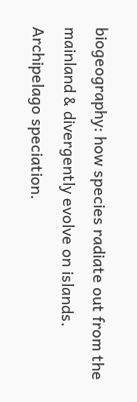biogeography: how species radiate out from the mainland & divergently evolve on islands. Archipelago speciation.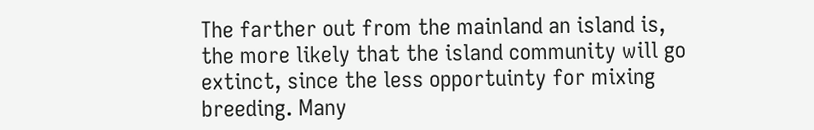The farther out from the mainland an island is, the more likely that the island community will go extinct, since the less opportuinty for mixing breeding. Many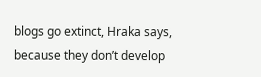blogs go extinct, Hraka says, because they don’t develop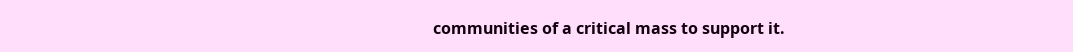communities of a critical mass to support it.